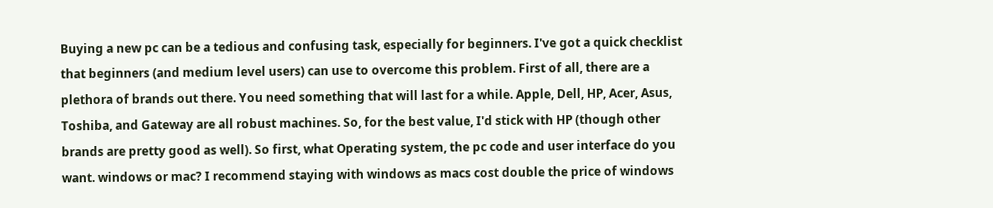Buying a new pc can be a tedious and confusing task, especially for beginners. I've got a quick checklist that beginners (and medium level users) can use to overcome this problem. First of all, there are a plethora of brands out there. You need something that will last for a while. Apple, Dell, HP, Acer, Asus, Toshiba, and Gateway are all robust machines. So, for the best value, I'd stick with HP (though other brands are pretty good as well). So first, what Operating system, the pc code and user interface do you want. windows or mac? I recommend staying with windows as macs cost double the price of windows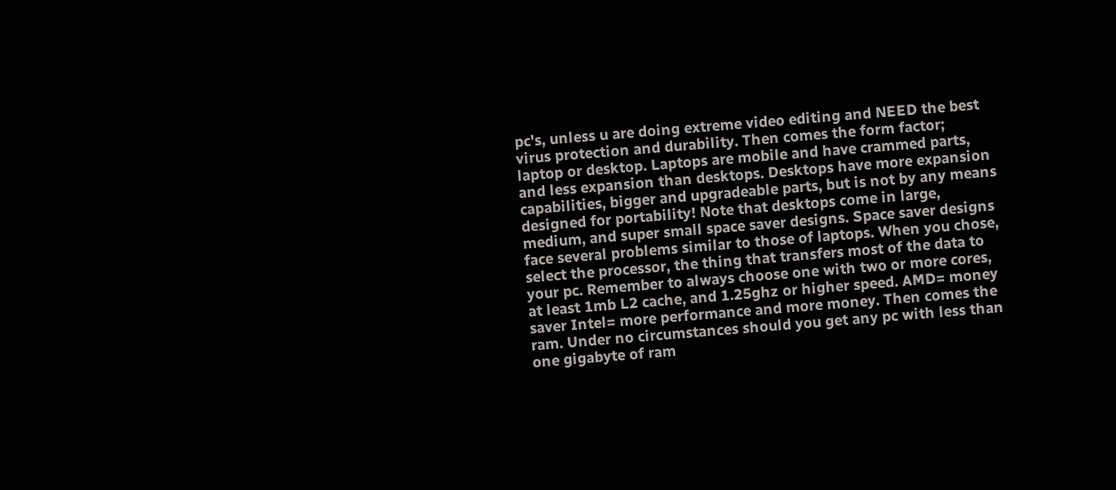pc's, unless u are doing extreme video editing and NEED the best virus protection and durability. Then comes the form factor; laptop or desktop. Laptops are mobile and have crammed parts, and less expansion than desktops. Desktops have more expansion capabilities, bigger and upgradeable parts, but is not by any means designed for portability! Note that desktops come in large, medium, and super small space saver designs. Space saver designs face several problems similar to those of laptops. When you chose, select the processor, the thing that transfers most of the data to your pc. Remember to always choose one with two or more cores, at least 1mb L2 cache, and 1.25ghz or higher speed. AMD= money saver Intel= more performance and more money. Then comes the ram. Under no circumstances should you get any pc with less than one gigabyte of ram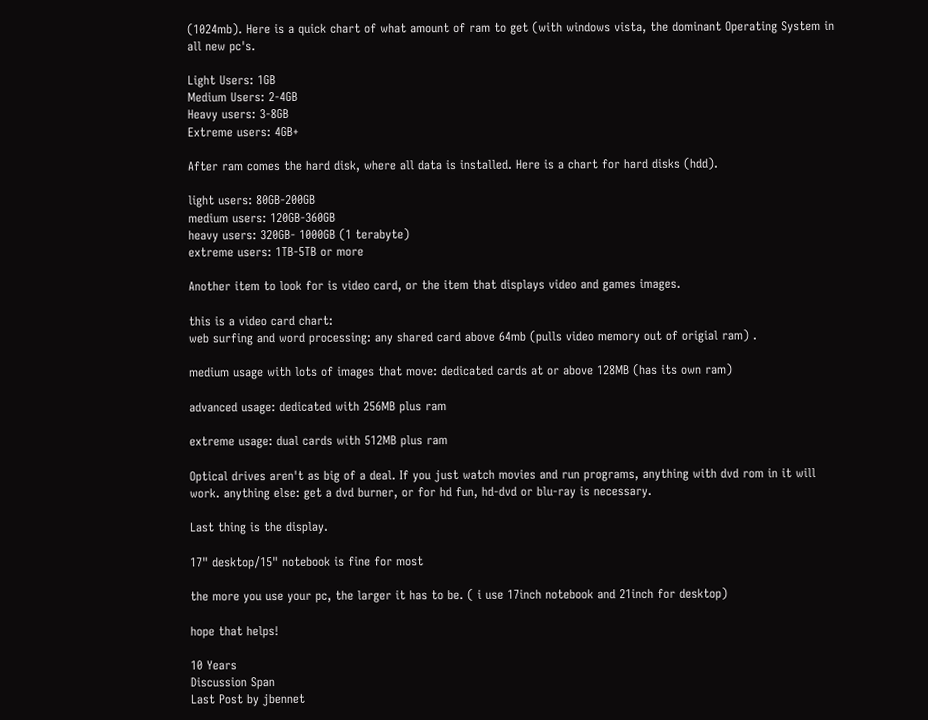(1024mb). Here is a quick chart of what amount of ram to get (with windows vista, the dominant Operating System in all new pc's.

Light Users: 1GB
Medium Users: 2-4GB
Heavy users: 3-8GB
Extreme users: 4GB+

After ram comes the hard disk, where all data is installed. Here is a chart for hard disks (hdd).

light users: 80GB-200GB
medium users: 120GB-360GB
heavy users: 320GB- 1000GB (1 terabyte)
extreme users: 1TB-5TB or more

Another item to look for is video card, or the item that displays video and games images.

this is a video card chart:
web surfing and word processing: any shared card above 64mb (pulls video memory out of origial ram) .

medium usage with lots of images that move: dedicated cards at or above 128MB (has its own ram)

advanced usage: dedicated with 256MB plus ram

extreme usage: dual cards with 512MB plus ram

Optical drives aren't as big of a deal. If you just watch movies and run programs, anything with dvd rom in it will work. anything else: get a dvd burner, or for hd fun, hd-dvd or blu-ray is necessary.

Last thing is the display.

17" desktop/15" notebook is fine for most

the more you use your pc, the larger it has to be. ( i use 17inch notebook and 21inch for desktop)

hope that helps!

10 Years
Discussion Span
Last Post by jbennet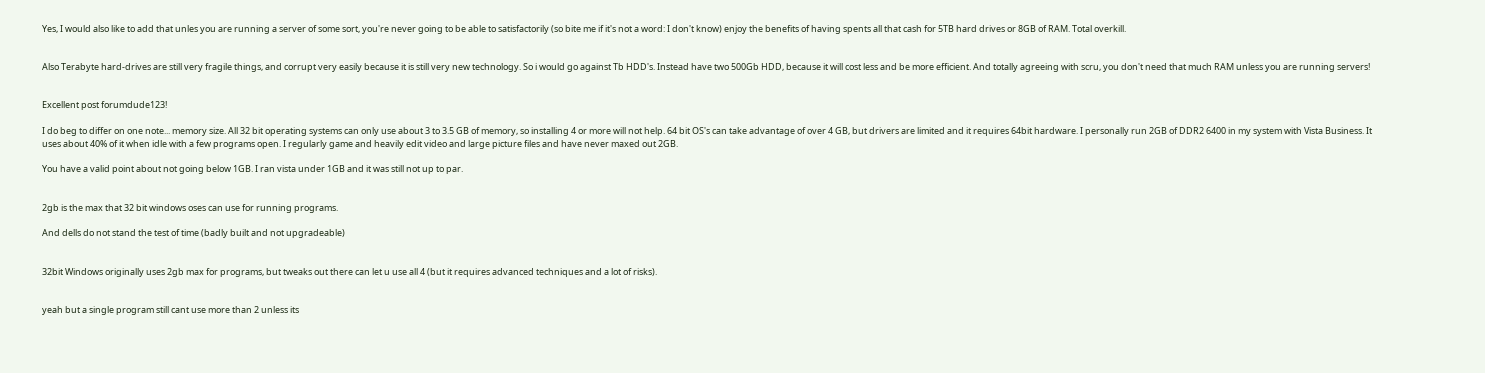Yes, I would also like to add that unles you are running a server of some sort, you're never going to be able to satisfactorily (so bite me if it's not a word: I don't know) enjoy the benefits of having spents all that cash for 5TB hard drives or 8GB of RAM. Total overkill.


Also Terabyte hard-drives are still very fragile things, and corrupt very easily because it is still very new technology. So i would go against Tb HDD's. Instead have two 500Gb HDD, because it will cost less and be more efficient. And totally agreeing with scru, you don't need that much RAM unless you are running servers!


Excellent post forumdude123!

I do beg to differ on one note... memory size. All 32 bit operating systems can only use about 3 to 3.5 GB of memory, so installing 4 or more will not help. 64 bit OS's can take advantage of over 4 GB, but drivers are limited and it requires 64bit hardware. I personally run 2GB of DDR2 6400 in my system with Vista Business. It uses about 40% of it when idle with a few programs open. I regularly game and heavily edit video and large picture files and have never maxed out 2GB.

You have a valid point about not going below 1GB. I ran vista under 1GB and it was still not up to par.


2gb is the max that 32 bit windows oses can use for running programs.

And dells do not stand the test of time (badly built and not upgradeable)


32bit Windows originally uses 2gb max for programs, but tweaks out there can let u use all 4 (but it requires advanced techniques and a lot of risks).


yeah but a single program still cant use more than 2 unless its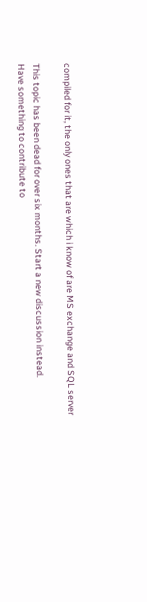compiled for it, the only ones that are which i know of are MS exchange and SQL server

This topic has been dead for over six months. Start a new discussion instead.
Have something to contribute to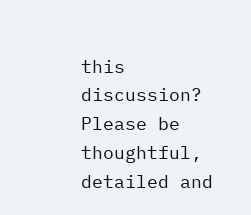this discussion? Please be thoughtful, detailed and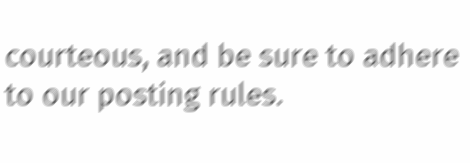courteous, and be sure to adhere to our posting rules.